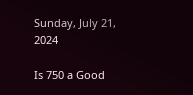Sunday, July 21, 2024

Is 750 a Good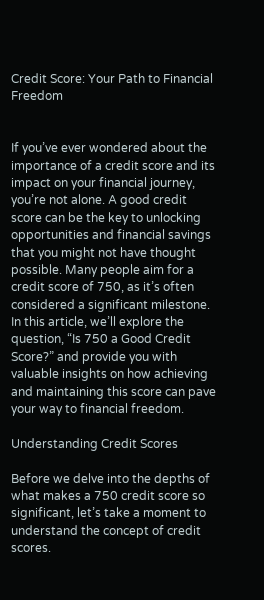Credit Score: Your Path to Financial Freedom


If you’ve ever wondered about the importance of a credit score and its impact on your financial journey, you’re not alone. A good credit score can be the key to unlocking opportunities and financial savings that you might not have thought possible. Many people aim for a credit score of 750, as it’s often considered a significant milestone. In this article, we’ll explore the question, “Is 750 a Good Credit Score?” and provide you with valuable insights on how achieving and maintaining this score can pave your way to financial freedom.

Understanding Credit Scores

Before we delve into the depths of what makes a 750 credit score so significant, let’s take a moment to understand the concept of credit scores.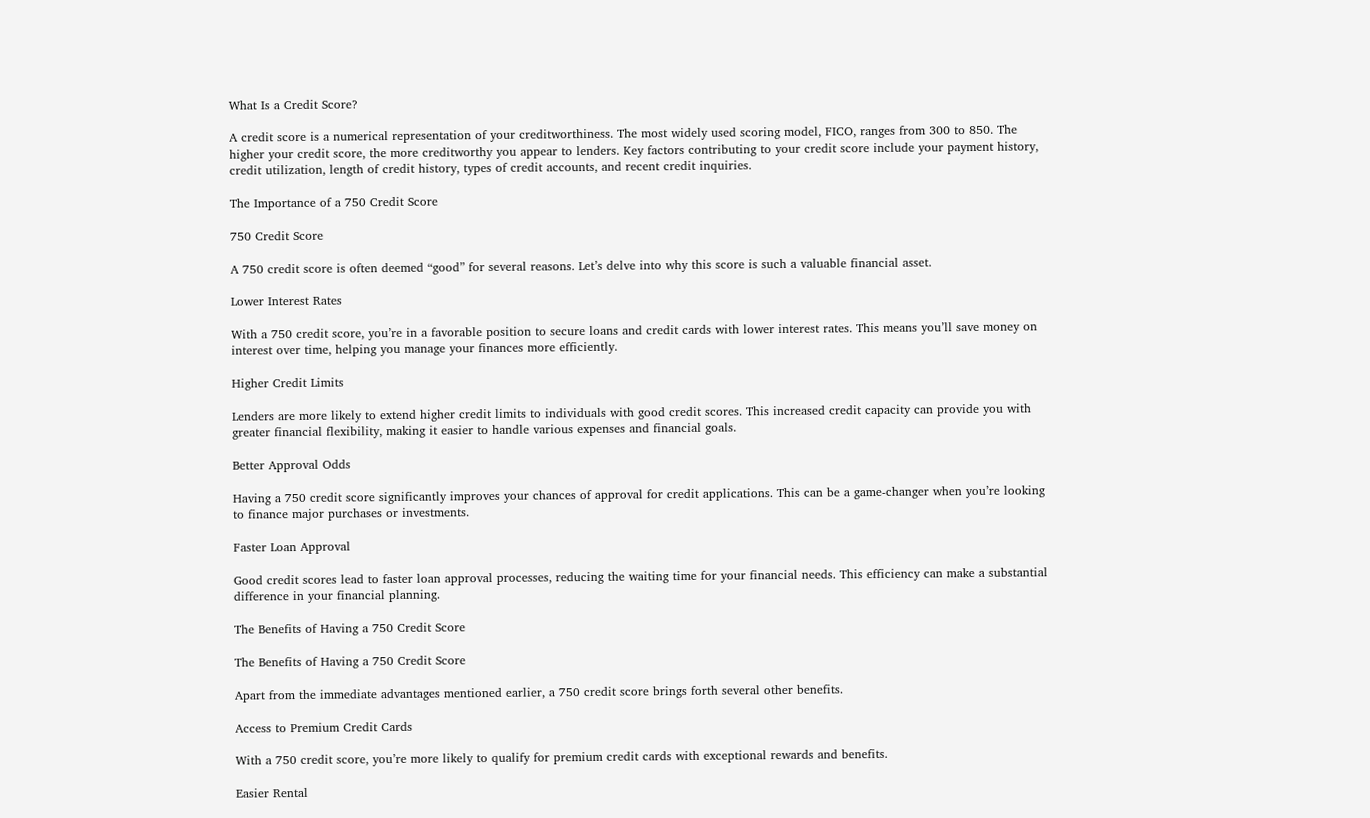What Is a Credit Score?

A credit score is a numerical representation of your creditworthiness. The most widely used scoring model, FICO, ranges from 300 to 850. The higher your credit score, the more creditworthy you appear to lenders. Key factors contributing to your credit score include your payment history, credit utilization, length of credit history, types of credit accounts, and recent credit inquiries.

The Importance of a 750 Credit Score

750 Credit Score

A 750 credit score is often deemed “good” for several reasons. Let’s delve into why this score is such a valuable financial asset.

Lower Interest Rates

With a 750 credit score, you’re in a favorable position to secure loans and credit cards with lower interest rates. This means you’ll save money on interest over time, helping you manage your finances more efficiently.

Higher Credit Limits

Lenders are more likely to extend higher credit limits to individuals with good credit scores. This increased credit capacity can provide you with greater financial flexibility, making it easier to handle various expenses and financial goals.

Better Approval Odds

Having a 750 credit score significantly improves your chances of approval for credit applications. This can be a game-changer when you’re looking to finance major purchases or investments.

Faster Loan Approval

Good credit scores lead to faster loan approval processes, reducing the waiting time for your financial needs. This efficiency can make a substantial difference in your financial planning.

The Benefits of Having a 750 Credit Score

The Benefits of Having a 750 Credit Score

Apart from the immediate advantages mentioned earlier, a 750 credit score brings forth several other benefits.

Access to Premium Credit Cards

With a 750 credit score, you’re more likely to qualify for premium credit cards with exceptional rewards and benefits.

Easier Rental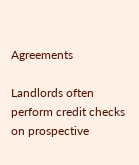Agreements

Landlords often perform credit checks on prospective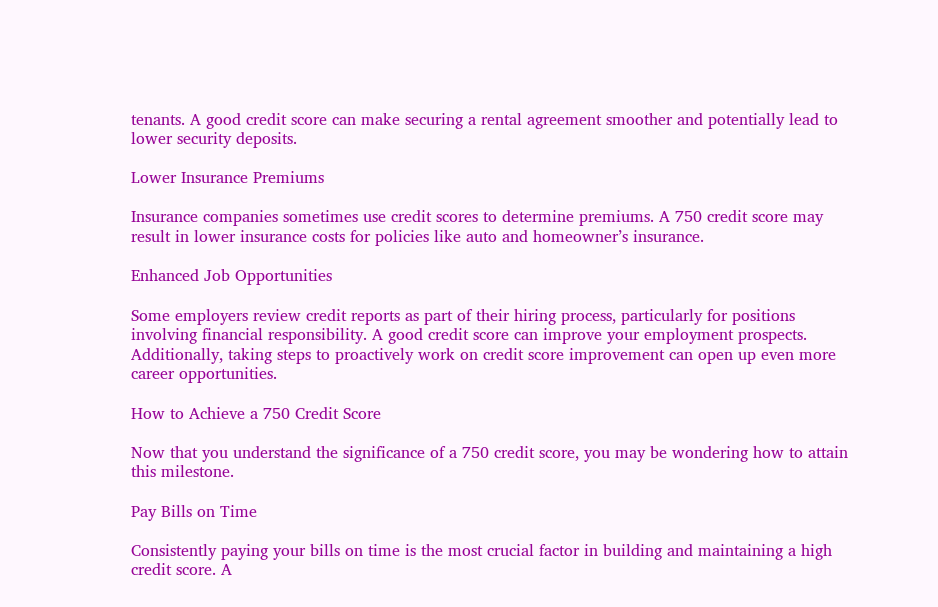tenants. A good credit score can make securing a rental agreement smoother and potentially lead to lower security deposits.

Lower Insurance Premiums

Insurance companies sometimes use credit scores to determine premiums. A 750 credit score may result in lower insurance costs for policies like auto and homeowner’s insurance.

Enhanced Job Opportunities

Some employers review credit reports as part of their hiring process, particularly for positions involving financial responsibility. A good credit score can improve your employment prospects. Additionally, taking steps to proactively work on credit score improvement can open up even more career opportunities.

How to Achieve a 750 Credit Score

Now that you understand the significance of a 750 credit score, you may be wondering how to attain this milestone.

Pay Bills on Time

Consistently paying your bills on time is the most crucial factor in building and maintaining a high credit score. A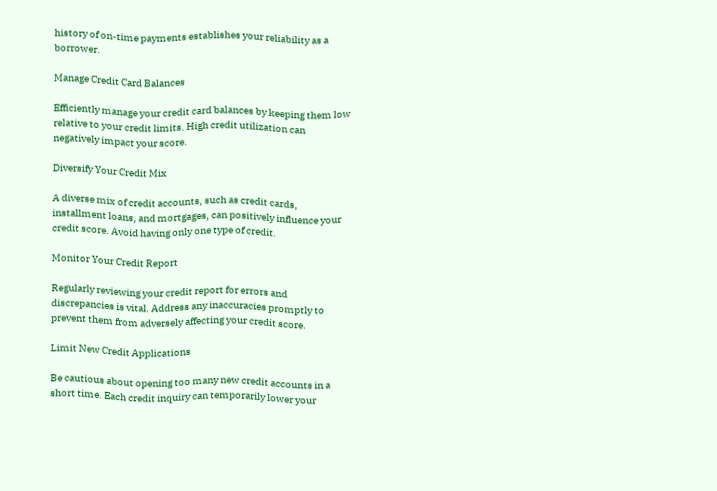history of on-time payments establishes your reliability as a borrower.

Manage Credit Card Balances

Efficiently manage your credit card balances by keeping them low relative to your credit limits. High credit utilization can negatively impact your score.

Diversify Your Credit Mix

A diverse mix of credit accounts, such as credit cards, installment loans, and mortgages, can positively influence your credit score. Avoid having only one type of credit.

Monitor Your Credit Report

Regularly reviewing your credit report for errors and discrepancies is vital. Address any inaccuracies promptly to prevent them from adversely affecting your credit score.

Limit New Credit Applications

Be cautious about opening too many new credit accounts in a short time. Each credit inquiry can temporarily lower your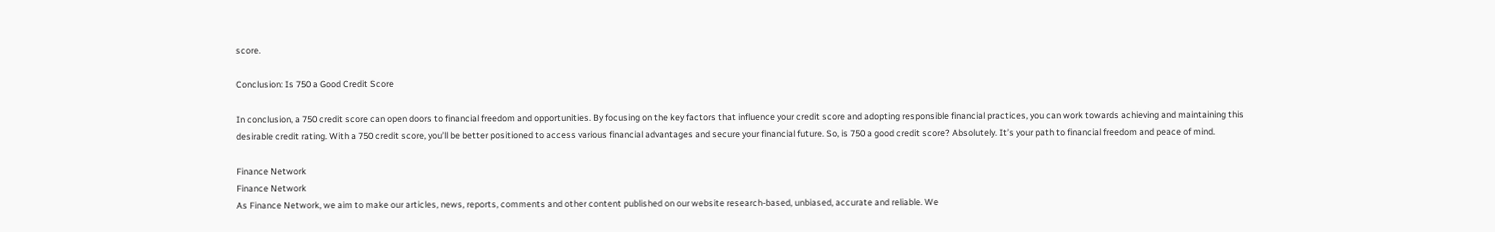score.

Conclusion: Is 750 a Good Credit Score

In conclusion, a 750 credit score can open doors to financial freedom and opportunities. By focusing on the key factors that influence your credit score and adopting responsible financial practices, you can work towards achieving and maintaining this desirable credit rating. With a 750 credit score, you’ll be better positioned to access various financial advantages and secure your financial future. So, is 750 a good credit score? Absolutely. It’s your path to financial freedom and peace of mind.

Finance Network
Finance Network
As Finance Network, we aim to make our articles, news, reports, comments and other content published on our website research-based, unbiased, accurate and reliable. We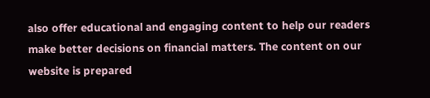also offer educational and engaging content to help our readers make better decisions on financial matters. The content on our website is prepared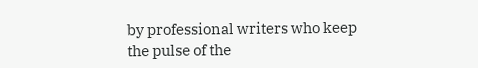by professional writers who keep the pulse of the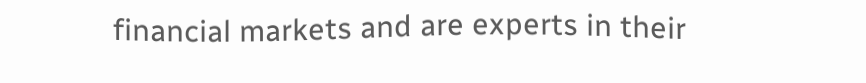financial markets and are experts in their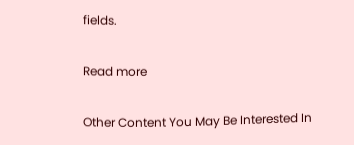fields.

Read more

Other Content You May Be Interested In